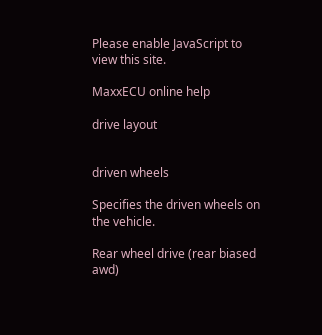Please enable JavaScript to view this site.

MaxxECU online help

drive layout


driven wheels

Specifies the driven wheels on the vehicle.

Rear wheel drive (rear biased awd)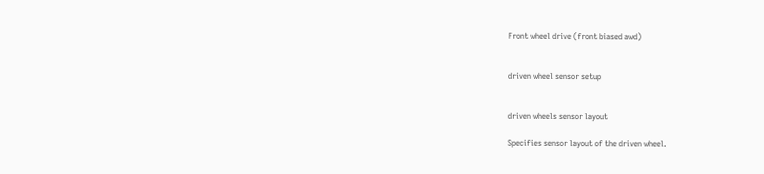Front wheel drive (front biased awd)


driven wheel sensor setup


driven wheels sensor layout

Specifies sensor layout of the driven wheel.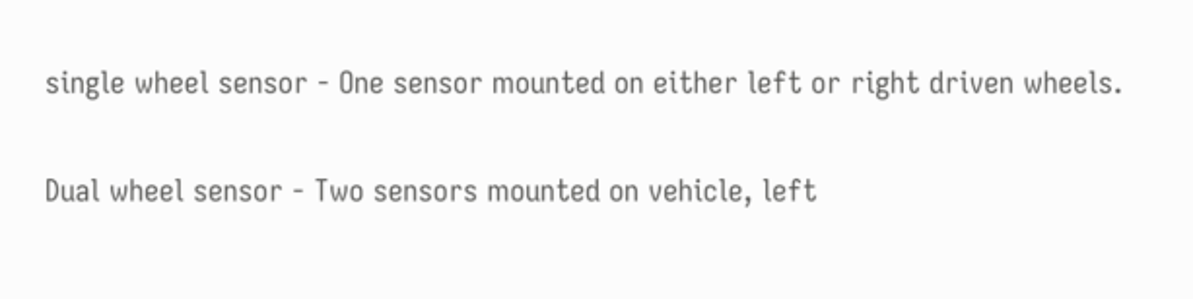single wheel sensor - One sensor mounted on either left or right driven wheels.

Dual wheel sensor - Two sensors mounted on vehicle, left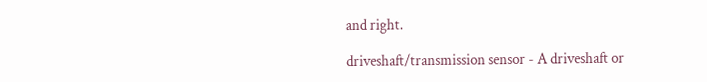and right.

driveshaft/transmission sensor - A driveshaft or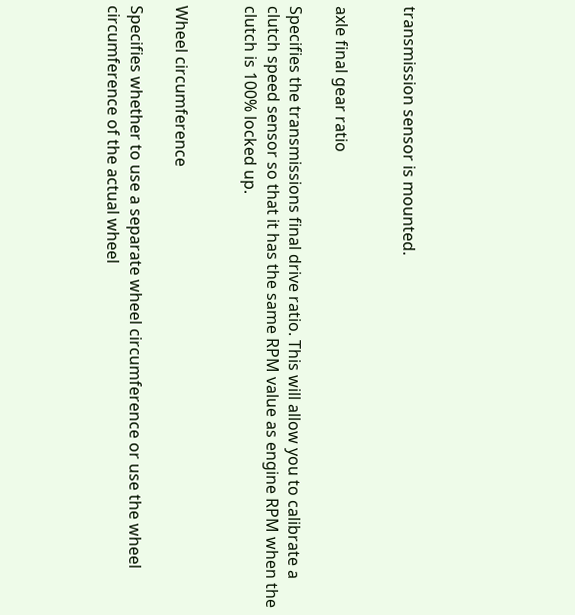transmission sensor is mounted.


axle final gear ratio

Specifies the transmissions final drive ratio. This will allow you to calibrate a clutch speed sensor so that it has the same RPM value as engine RPM when the clutch is 100% locked up.


Wheel circumference

Specifies whether to use a separate wheel circumference or use the wheel circumference of the actual wheel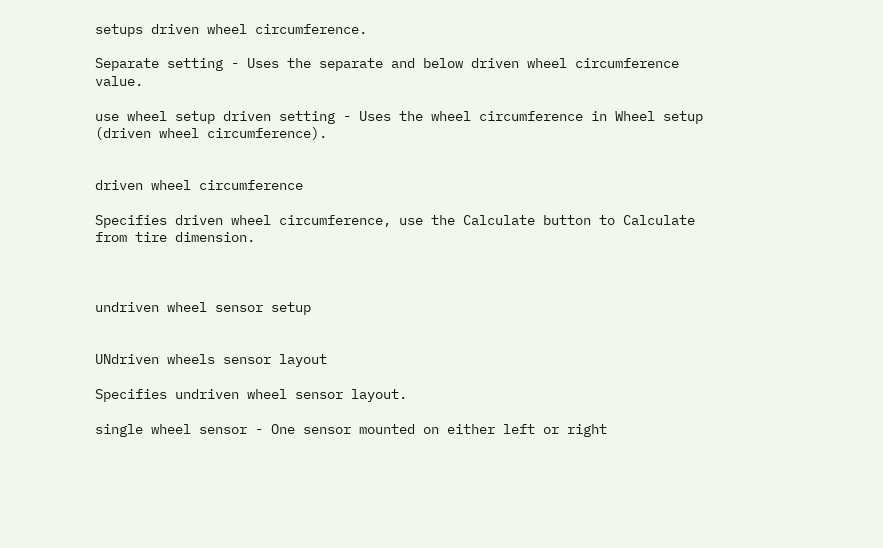setups driven wheel circumference.

Separate setting - Uses the separate and below driven wheel circumference value.

use wheel setup driven setting - Uses the wheel circumference in Wheel setup (driven wheel circumference).


driven wheel circumference

Specifies driven wheel circumference, use the Calculate button to Calculate from tire dimension.



undriven wheel sensor setup


UNdriven wheels sensor layout

Specifies undriven wheel sensor layout.

single wheel sensor - One sensor mounted on either left or right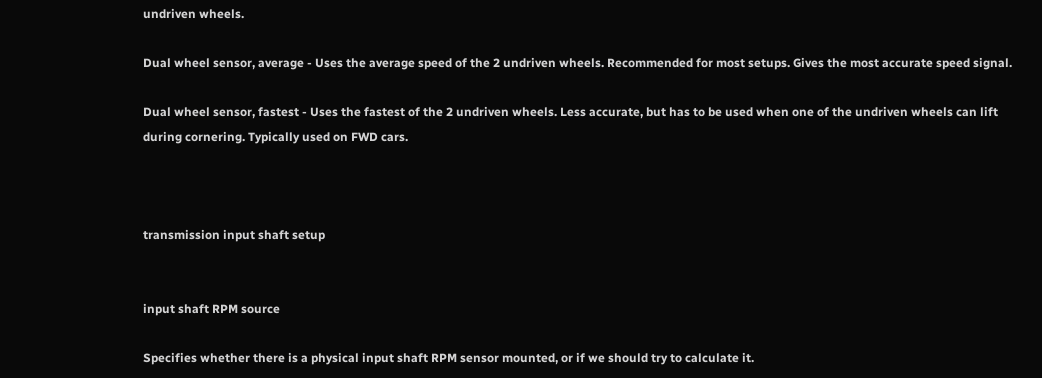undriven wheels.

Dual wheel sensor, average - Uses the average speed of the 2 undriven wheels. Recommended for most setups. Gives the most accurate speed signal.

Dual wheel sensor, fastest - Uses the fastest of the 2 undriven wheels. Less accurate, but has to be used when one of the undriven wheels can lift during cornering. Typically used on FWD cars.



transmission input shaft setup


input shaft RPM source

Specifies whether there is a physical input shaft RPM sensor mounted, or if we should try to calculate it.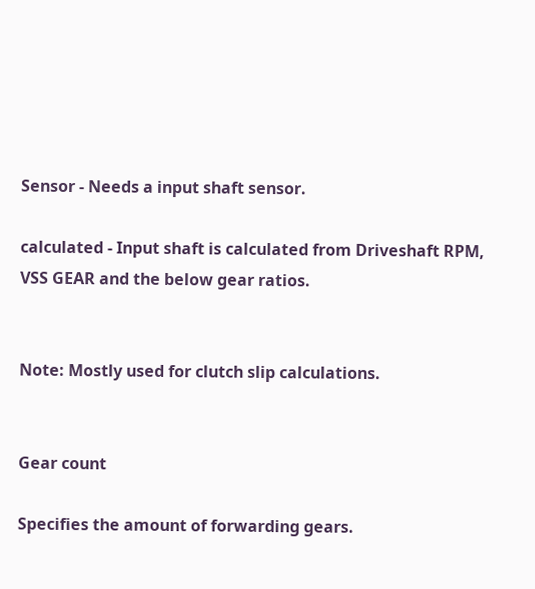Sensor - Needs a input shaft sensor.

calculated - Input shaft is calculated from Driveshaft RPM, VSS GEAR and the below gear ratios.


Note: Mostly used for clutch slip calculations.


Gear count

Specifies the amount of forwarding gears.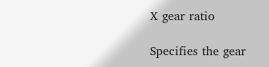X gear ratio

Specifies the gear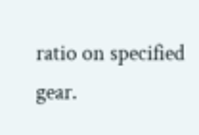ratio on specified gear.